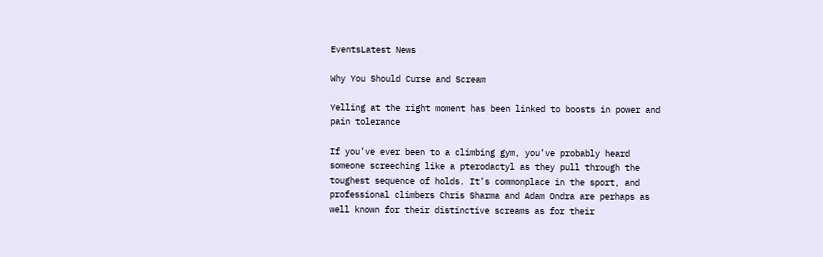EventsLatest News

Why You Should Curse and Scream

Yelling at the right moment has been linked to boosts in power and pain tolerance

If you’ve ever been to a climbing gym, you’ve probably heard someone screeching like a pterodactyl as they pull through the toughest sequence of holds. It’s commonplace in the sport, and professional climbers Chris Sharma and Adam Ondra are perhaps as well known for their distinctive screams as for their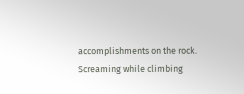accomplishments on the rock.
Screaming while climbing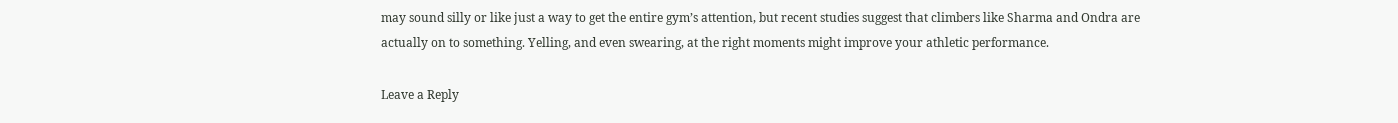may sound silly or like just a way to get the entire gym’s attention, but recent studies suggest that climbers like Sharma and Ondra are actually on to something. Yelling, and even swearing, at the right moments might improve your athletic performance.

Leave a Reply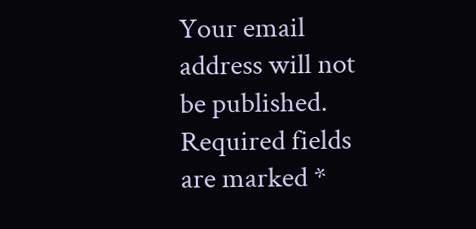Your email address will not be published. Required fields are marked *